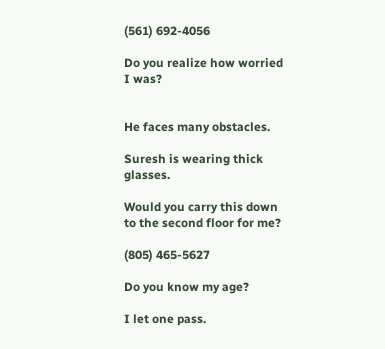(561) 692-4056

Do you realize how worried I was?


He faces many obstacles.

Suresh is wearing thick glasses.

Would you carry this down to the second floor for me?

(805) 465-5627

Do you know my age?

I let one pass.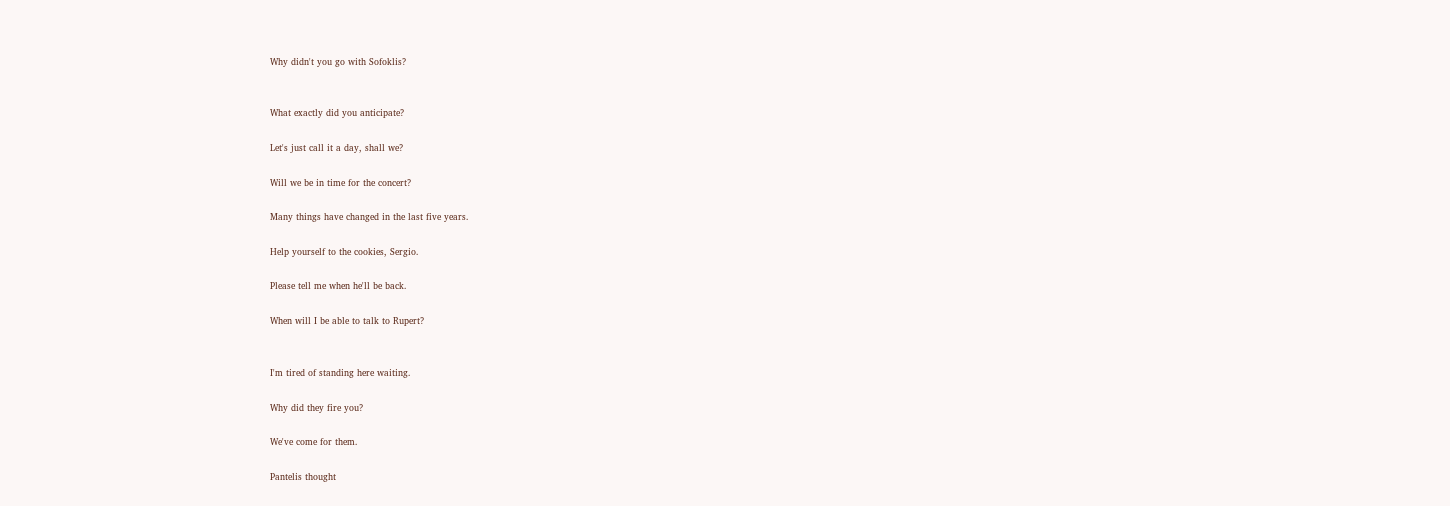Why didn't you go with Sofoklis?


What exactly did you anticipate?

Let's just call it a day, shall we?

Will we be in time for the concert?

Many things have changed in the last five years.

Help yourself to the cookies, Sergio.

Please tell me when he'll be back.

When will I be able to talk to Rupert?


I'm tired of standing here waiting.

Why did they fire you?

We've come for them.

Pantelis thought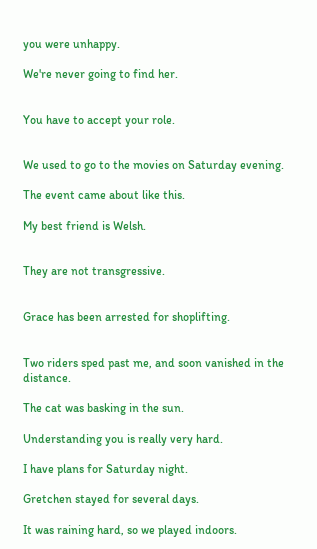you were unhappy.

We're never going to find her.


You have to accept your role.


We used to go to the movies on Saturday evening.

The event came about like this.

My best friend is Welsh.


They are not transgressive.


Grace has been arrested for shoplifting.


Two riders sped past me, and soon vanished in the distance.

The cat was basking in the sun.

Understanding you is really very hard.

I have plans for Saturday night.

Gretchen stayed for several days.

It was raining hard, so we played indoors.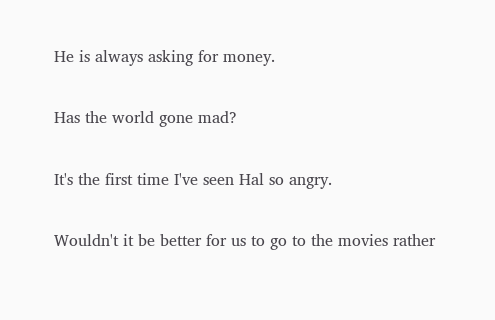He is always asking for money.

Has the world gone mad?

It's the first time I've seen Hal so angry.

Wouldn't it be better for us to go to the movies rather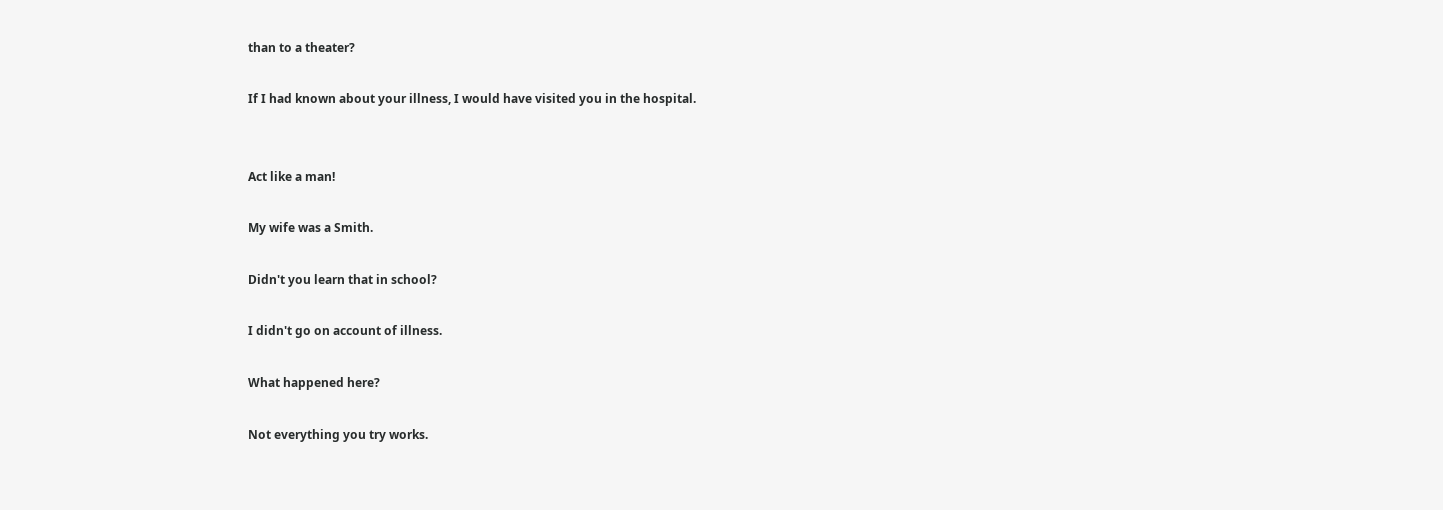than to a theater?

If I had known about your illness, I would have visited you in the hospital.


Act like a man!

My wife was a Smith.

Didn't you learn that in school?

I didn't go on account of illness.

What happened here?

Not everything you try works.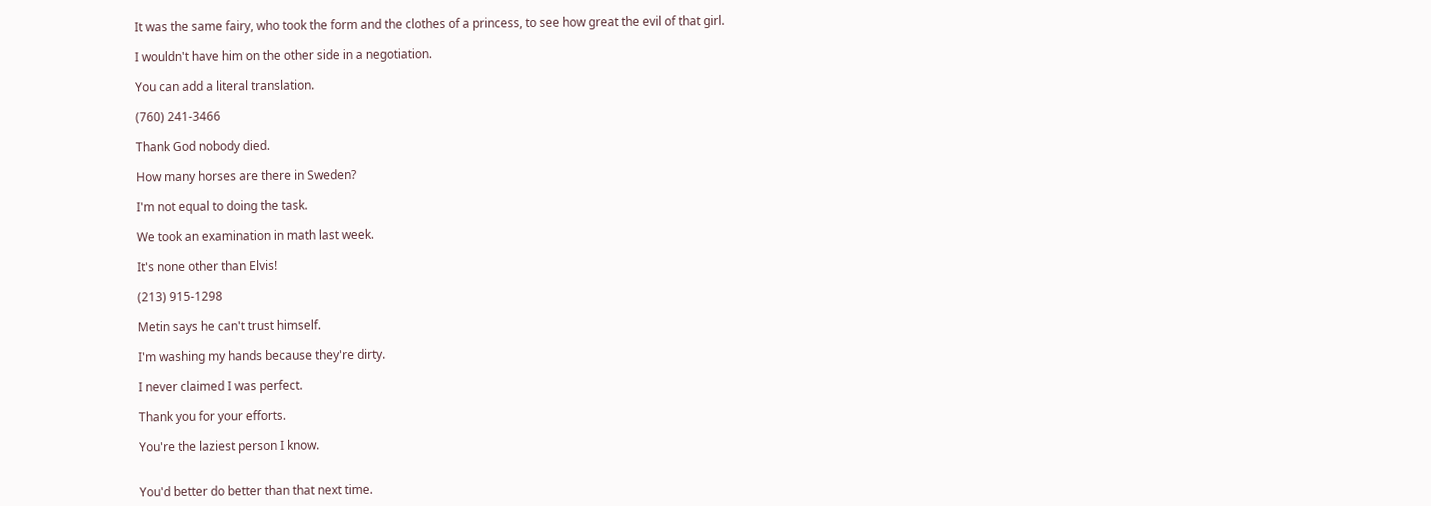It was the same fairy, who took the form and the clothes of a princess, to see how great the evil of that girl.

I wouldn't have him on the other side in a negotiation.

You can add a literal translation.

(760) 241-3466

Thank God nobody died.

How many horses are there in Sweden?

I'm not equal to doing the task.

We took an examination in math last week.

It's none other than Elvis!

(213) 915-1298

Metin says he can't trust himself.

I'm washing my hands because they're dirty.

I never claimed I was perfect.

Thank you for your efforts.

You're the laziest person I know.


You'd better do better than that next time.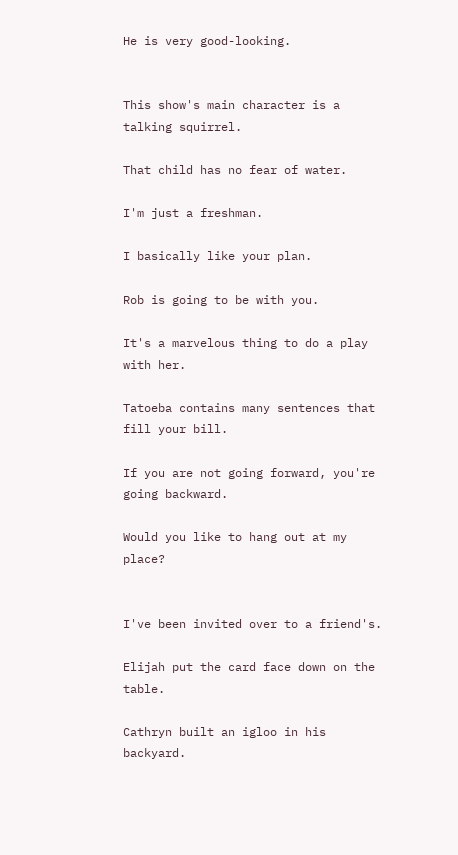He is very good-looking.


This show's main character is a talking squirrel.

That child has no fear of water.

I'm just a freshman.

I basically like your plan.

Rob is going to be with you.

It's a marvelous thing to do a play with her.

Tatoeba contains many sentences that fill your bill.

If you are not going forward, you're going backward.

Would you like to hang out at my place?


I've been invited over to a friend's.

Elijah put the card face down on the table.

Cathryn built an igloo in his backyard.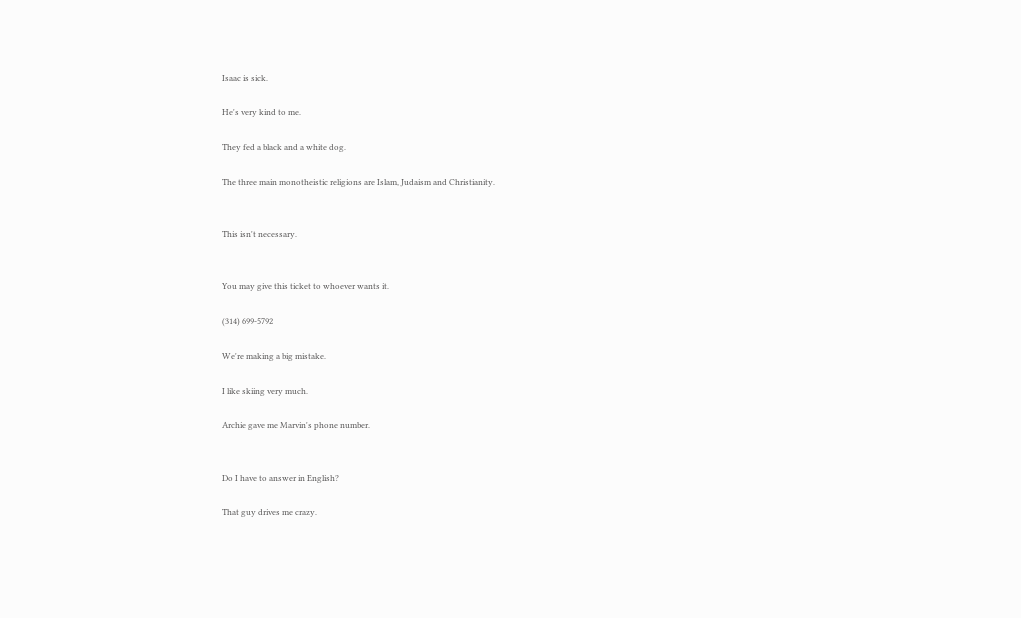Isaac is sick.

He's very kind to me.

They fed a black and a white dog.

The three main monotheistic religions are Islam, Judaism and Christianity.


This isn't necessary.


You may give this ticket to whoever wants it.

(314) 699-5792

We're making a big mistake.

I like skiing very much.

Archie gave me Marvin's phone number.


Do I have to answer in English?

That guy drives me crazy.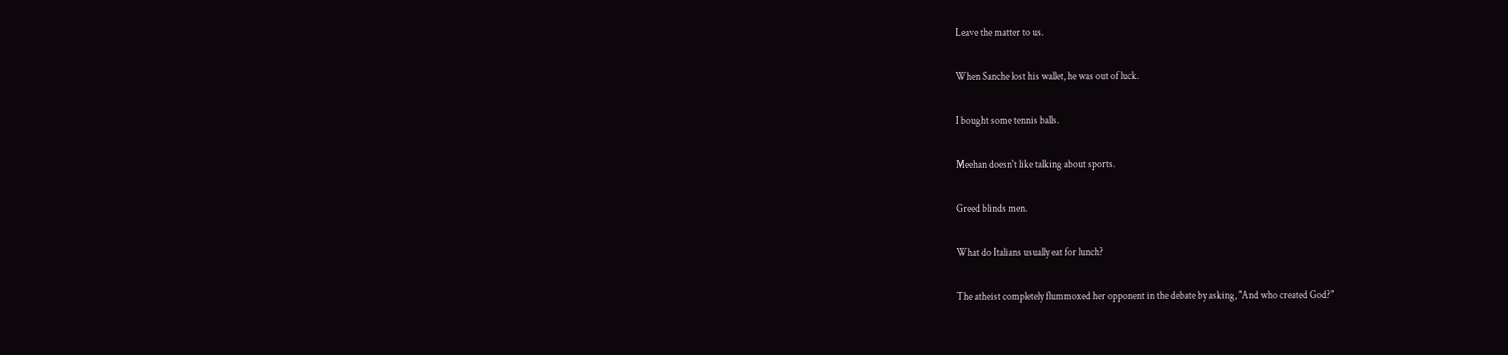Leave the matter to us.

When Sanche lost his wallet, he was out of luck.

I bought some tennis balls.

Meehan doesn't like talking about sports.

Greed blinds men.

What do Italians usually eat for lunch?

The atheist completely flummoxed her opponent in the debate by asking, "And who created God?"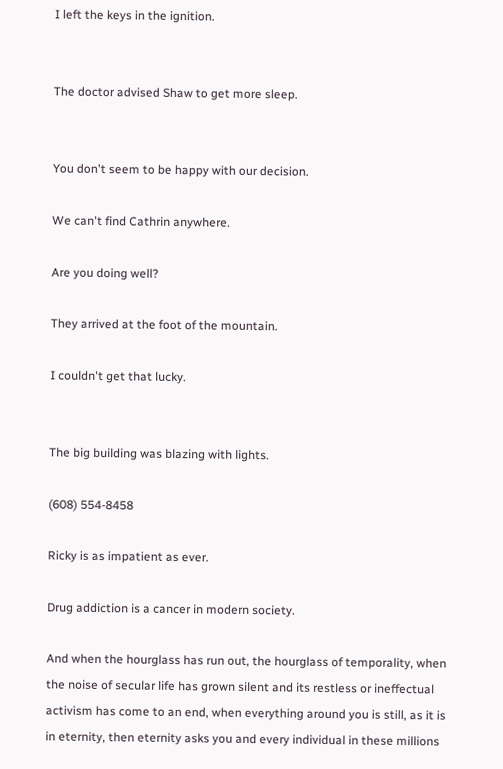I left the keys in the ignition.


The doctor advised Shaw to get more sleep.


You don't seem to be happy with our decision.

We can't find Cathrin anywhere.

Are you doing well?

They arrived at the foot of the mountain.

I couldn't get that lucky.


The big building was blazing with lights.

(608) 554-8458

Ricky is as impatient as ever.

Drug addiction is a cancer in modern society.

And when the hourglass has run out, the hourglass of temporality, when the noise of secular life has grown silent and its restless or ineffectual activism has come to an end, when everything around you is still, as it is in eternity, then eternity asks you and every individual in these millions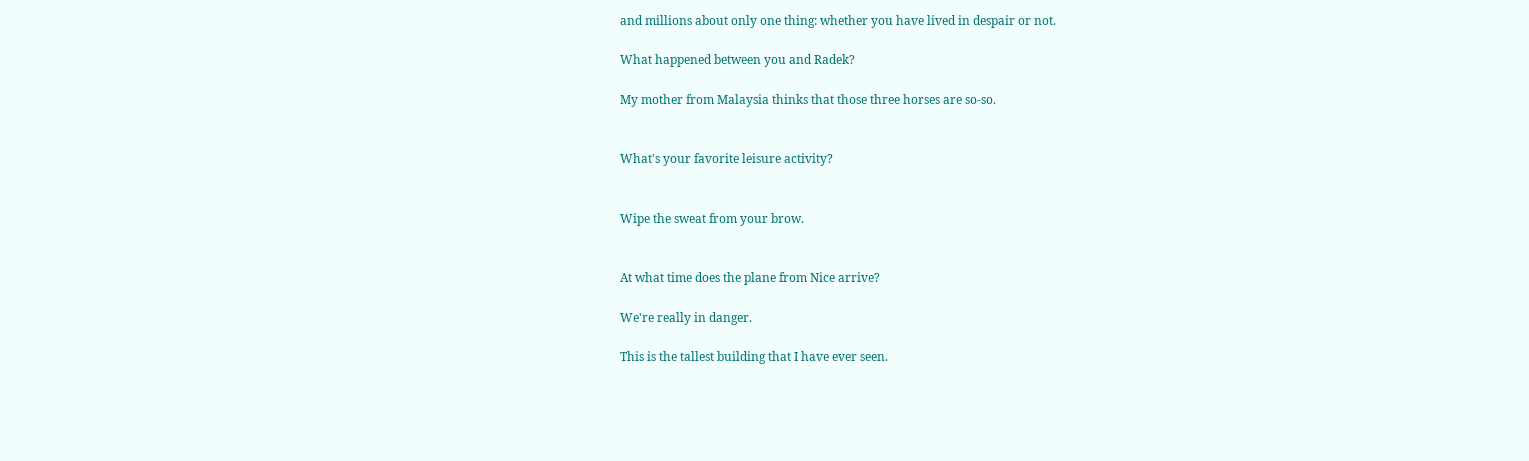and millions about only one thing: whether you have lived in despair or not.

What happened between you and Radek?

My mother from Malaysia thinks that those three horses are so-so.


What's your favorite leisure activity?


Wipe the sweat from your brow.


At what time does the plane from Nice arrive?

We're really in danger.

This is the tallest building that I have ever seen.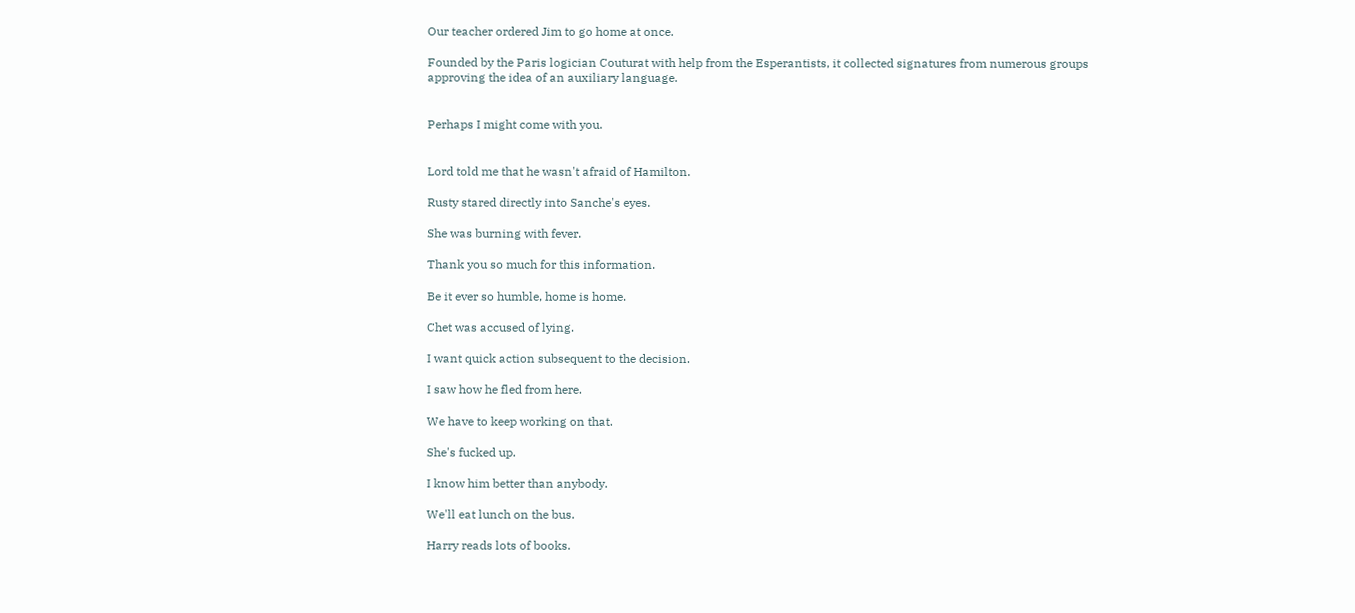Our teacher ordered Jim to go home at once.

Founded by the Paris logician Couturat with help from the Esperantists, it collected signatures from numerous groups approving the idea of an auxiliary language.


Perhaps I might come with you.


Lord told me that he wasn't afraid of Hamilton.

Rusty stared directly into Sanche's eyes.

She was burning with fever.

Thank you so much for this information.

Be it ever so humble, home is home.

Chet was accused of lying.

I want quick action subsequent to the decision.

I saw how he fled from here.

We have to keep working on that.

She's fucked up.

I know him better than anybody.

We'll eat lunch on the bus.

Harry reads lots of books.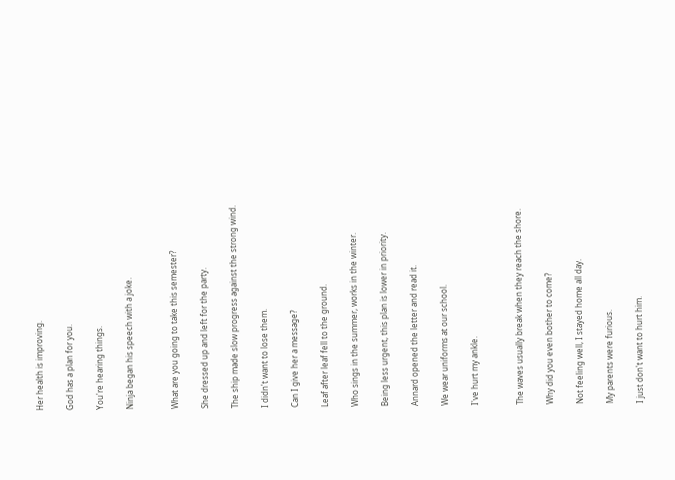Her health is improving.

God has a plan for you.

You're hearing things.

Ninja began his speech with a joke.


What are you going to take this semester?

She dressed up and left for the party.

The ship made slow progress against the strong wind.

I didn't want to lose them.

Can I give her a message?

Leaf after leaf fell to the ground.

Who sings in the summer, works in the winter.

Being less urgent, this plan is lower in priority.

Annard opened the letter and read it.

We wear uniforms at our school.

I've hurt my ankle.


The waves usually break when they reach the shore.

Why did you even bother to come?

Not feeling well, I stayed home all day.

My parents were furious.

I just don't want to hurt him.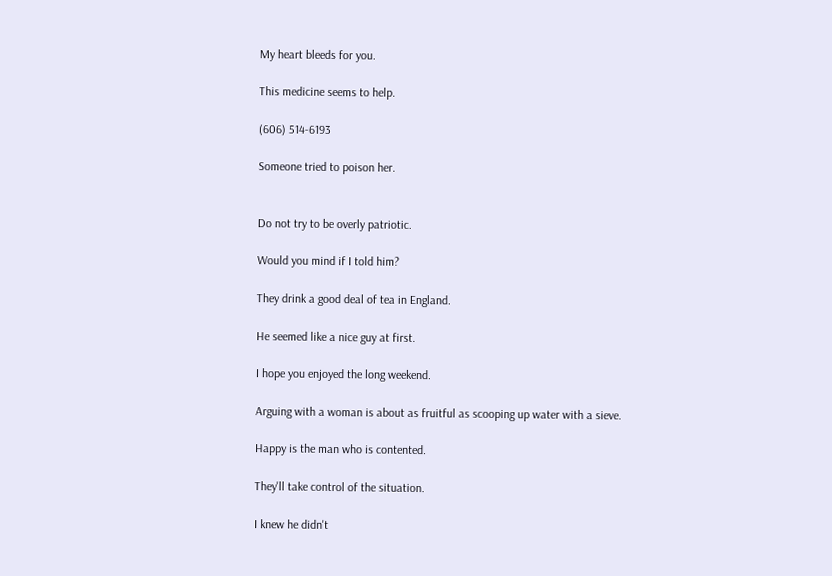My heart bleeds for you.

This medicine seems to help.

(606) 514-6193

Someone tried to poison her.


Do not try to be overly patriotic.

Would you mind if I told him?

They drink a good deal of tea in England.

He seemed like a nice guy at first.

I hope you enjoyed the long weekend.

Arguing with a woman is about as fruitful as scooping up water with a sieve.

Happy is the man who is contented.

They'll take control of the situation.

I knew he didn't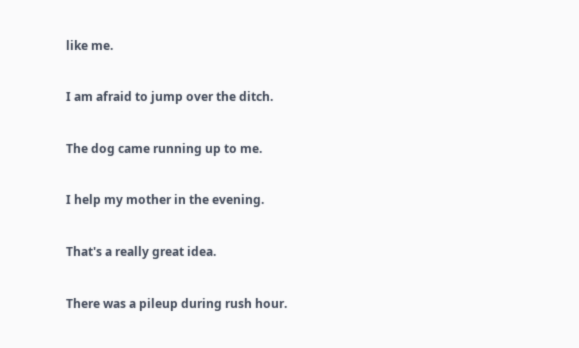like me.

I am afraid to jump over the ditch.

The dog came running up to me.

I help my mother in the evening.

That's a really great idea.

There was a pileup during rush hour.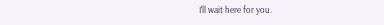I'll wait here for you.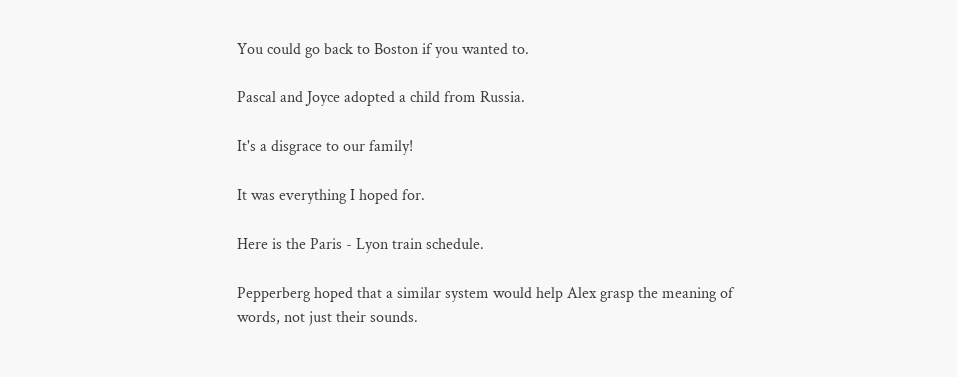You could go back to Boston if you wanted to.

Pascal and Joyce adopted a child from Russia.

It's a disgrace to our family!

It was everything I hoped for.

Here is the Paris - Lyon train schedule.

Pepperberg hoped that a similar system would help Alex grasp the meaning of words, not just their sounds.